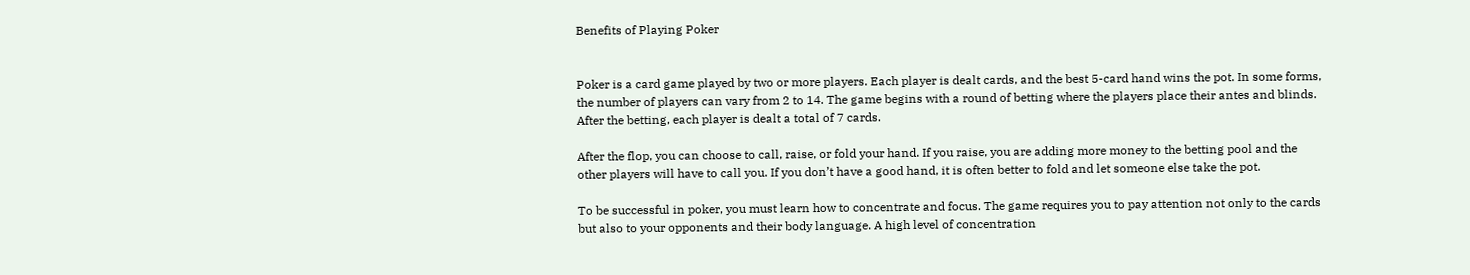Benefits of Playing Poker


Poker is a card game played by two or more players. Each player is dealt cards, and the best 5-card hand wins the pot. In some forms, the number of players can vary from 2 to 14. The game begins with a round of betting where the players place their antes and blinds. After the betting, each player is dealt a total of 7 cards.

After the flop, you can choose to call, raise, or fold your hand. If you raise, you are adding more money to the betting pool and the other players will have to call you. If you don’t have a good hand, it is often better to fold and let someone else take the pot.

To be successful in poker, you must learn how to concentrate and focus. The game requires you to pay attention not only to the cards but also to your opponents and their body language. A high level of concentration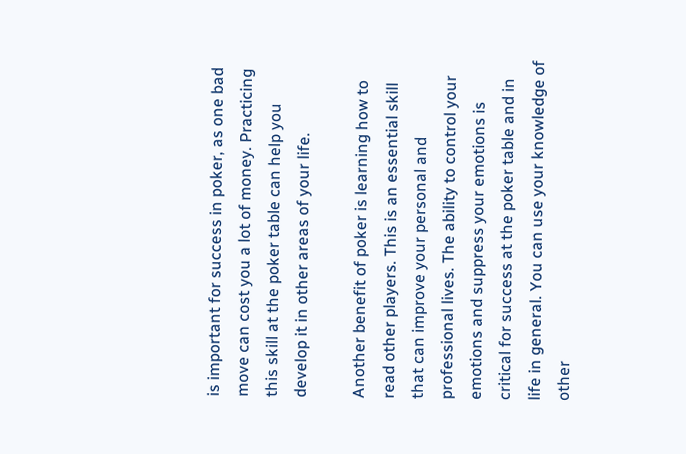is important for success in poker, as one bad move can cost you a lot of money. Practicing this skill at the poker table can help you develop it in other areas of your life.

Another benefit of poker is learning how to read other players. This is an essential skill that can improve your personal and professional lives. The ability to control your emotions and suppress your emotions is critical for success at the poker table and in life in general. You can use your knowledge of other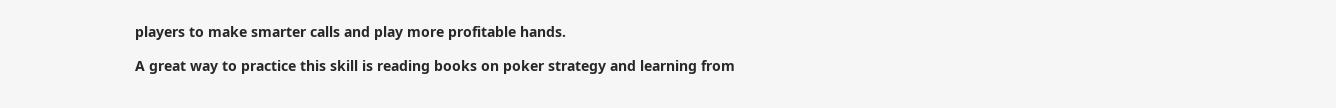players to make smarter calls and play more profitable hands.

A great way to practice this skill is reading books on poker strategy and learning from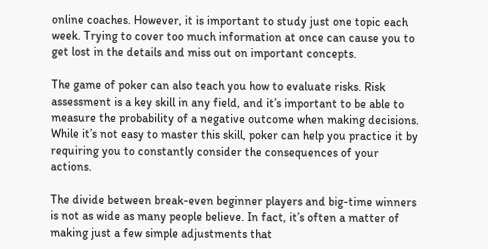online coaches. However, it is important to study just one topic each week. Trying to cover too much information at once can cause you to get lost in the details and miss out on important concepts.

The game of poker can also teach you how to evaluate risks. Risk assessment is a key skill in any field, and it’s important to be able to measure the probability of a negative outcome when making decisions. While it’s not easy to master this skill, poker can help you practice it by requiring you to constantly consider the consequences of your actions.

The divide between break-even beginner players and big-time winners is not as wide as many people believe. In fact, it’s often a matter of making just a few simple adjustments that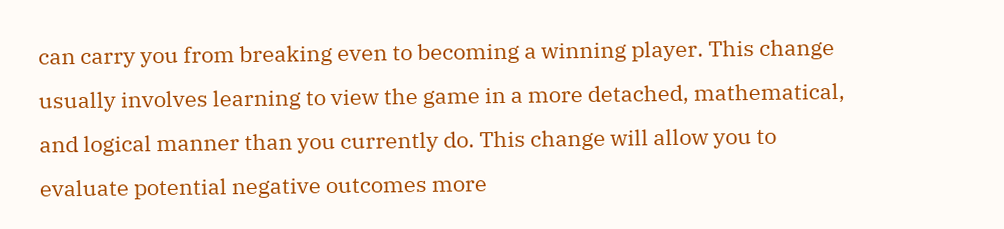can carry you from breaking even to becoming a winning player. This change usually involves learning to view the game in a more detached, mathematical, and logical manner than you currently do. This change will allow you to evaluate potential negative outcomes more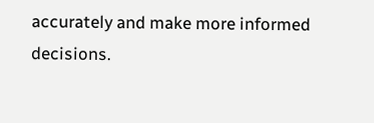accurately and make more informed decisions.